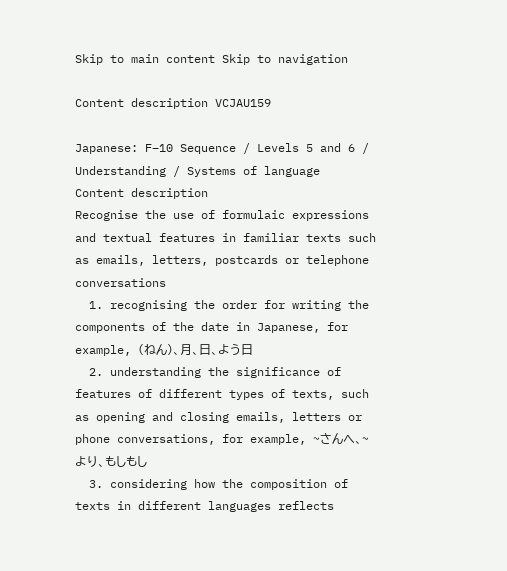Skip to main content Skip to navigation

Content description VCJAU159

Japanese: F–10 Sequence / Levels 5 and 6 / Understanding / Systems of language
Content description
Recognise the use of formulaic expressions and textual features in familiar texts such as emails, letters, postcards or telephone conversations
  1. recognising the order for writing the components of the date in Japanese, for example, (ねん)、月、日、よう日
  2. understanding the significance of features of different types of texts, such as opening and closing emails, letters or phone conversations, for example, ~さんへ、~より、もしもし
  3. considering how the composition of texts in different languages reflects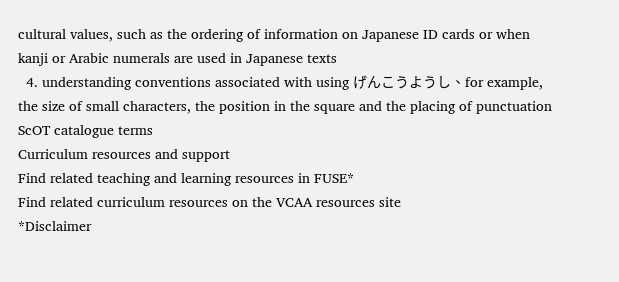cultural values, such as the ordering of information on Japanese ID cards or when kanji or Arabic numerals are used in Japanese texts
  4. understanding conventions associated with using げんこうようし、for example, the size of small characters, the position in the square and the placing of punctuation
ScOT catalogue terms
Curriculum resources and support
Find related teaching and learning resources in FUSE*
Find related curriculum resources on the VCAA resources site
*Disclaimer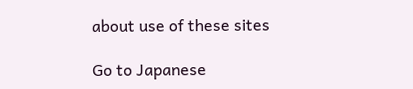about use of these sites

Go to Japanese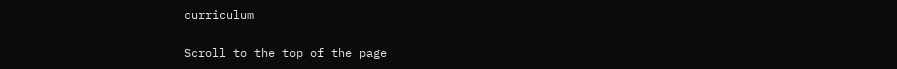curriculum

Scroll to the top of the page